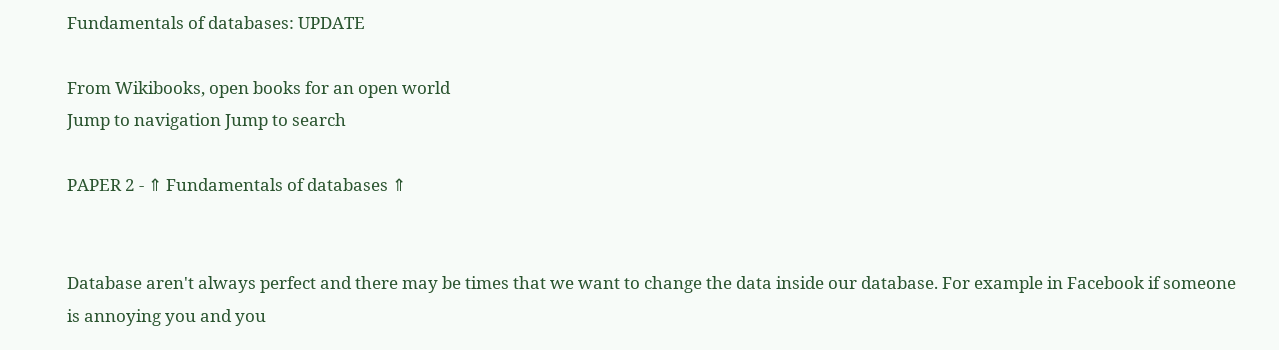Fundamentals of databases: UPDATE

From Wikibooks, open books for an open world
Jump to navigation Jump to search

PAPER 2 - ⇑ Fundamentals of databases ⇑


Database aren't always perfect and there may be times that we want to change the data inside our database. For example in Facebook if someone is annoying you and you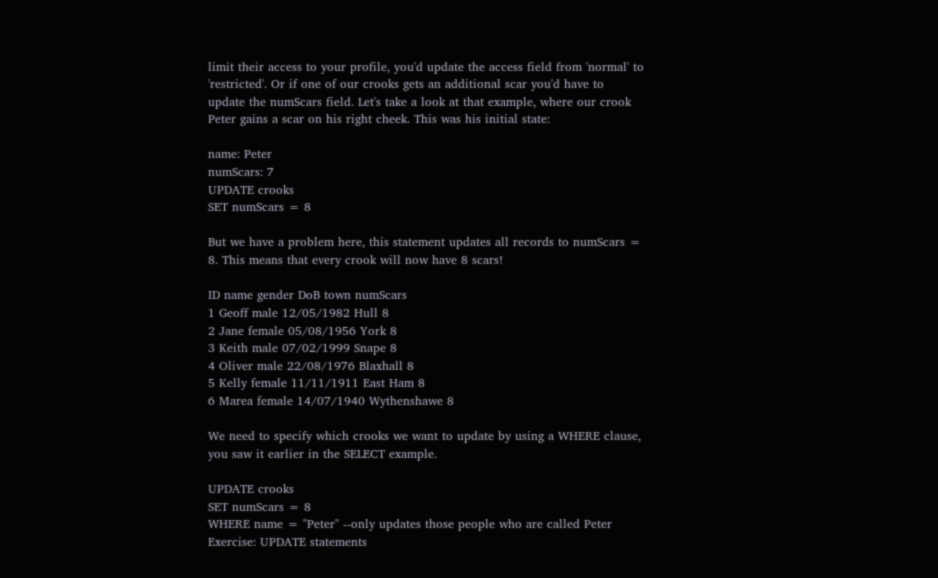limit their access to your profile, you'd update the access field from 'normal' to 'restricted'. Or if one of our crooks gets an additional scar you'd have to update the numScars field. Let's take a look at that example, where our crook Peter gains a scar on his right cheek. This was his initial state:

name: Peter
numScars: 7
UPDATE crooks
SET numScars = 8

But we have a problem here, this statement updates all records to numScars = 8. This means that every crook will now have 8 scars!

ID name gender DoB town numScars
1 Geoff male 12/05/1982 Hull 8
2 Jane female 05/08/1956 York 8
3 Keith male 07/02/1999 Snape 8
4 Oliver male 22/08/1976 Blaxhall 8
5 Kelly female 11/11/1911 East Ham 8
6 Marea female 14/07/1940 Wythenshawe 8

We need to specify which crooks we want to update by using a WHERE clause, you saw it earlier in the SELECT example.

UPDATE crooks
SET numScars = 8
WHERE name = "Peter" --only updates those people who are called Peter
Exercise: UPDATE statements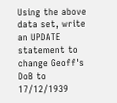Using the above data set, write an UPDATE statement to change Geoff's DoB to 17/12/1939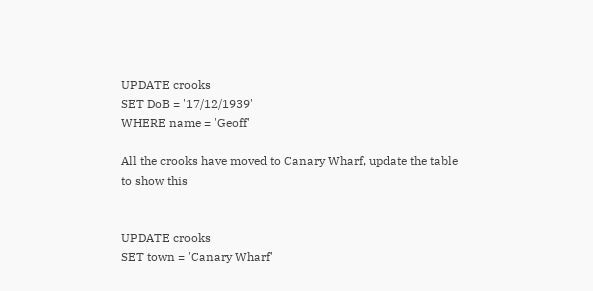UPDATE crooks
SET DoB = '17/12/1939'
WHERE name = 'Geoff'

All the crooks have moved to Canary Wharf, update the table to show this


UPDATE crooks
SET town = 'Canary Wharf'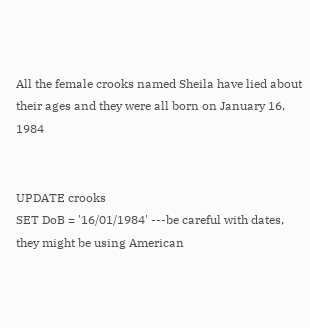All the female crooks named Sheila have lied about their ages and they were all born on January 16, 1984


UPDATE crooks
SET DoB = '16/01/1984' ---be careful with dates, they might be using American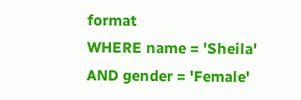format
WHERE name = 'Sheila'
AND gender = 'Female'